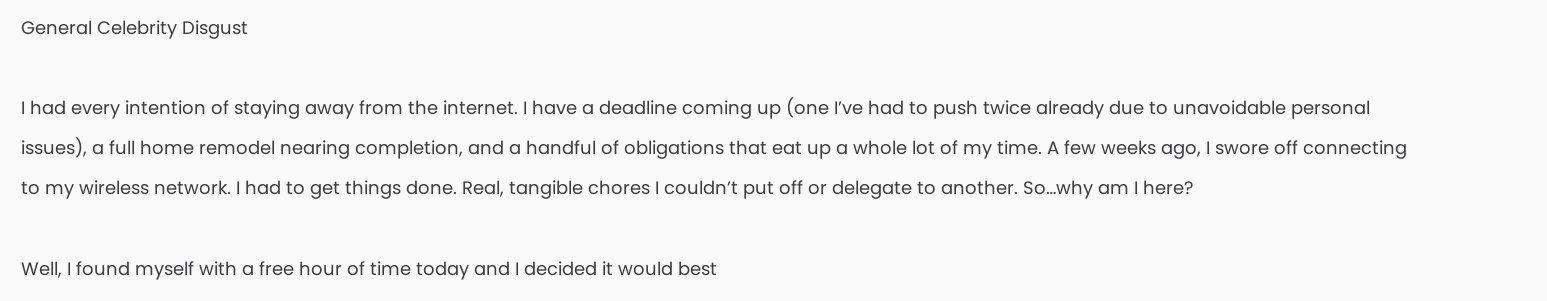General Celebrity Disgust

I had every intention of staying away from the internet. I have a deadline coming up (one I’ve had to push twice already due to unavoidable personal issues), a full home remodel nearing completion, and a handful of obligations that eat up a whole lot of my time. A few weeks ago, I swore off connecting to my wireless network. I had to get things done. Real, tangible chores I couldn’t put off or delegate to another. So…why am I here?

Well, I found myself with a free hour of time today and I decided it would best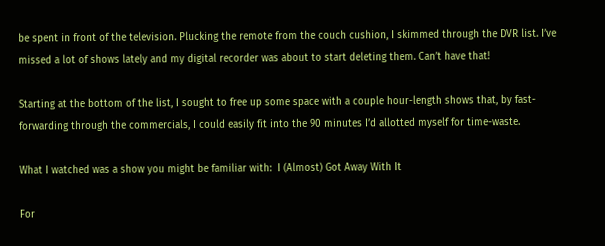be spent in front of the television. Plucking the remote from the couch cushion, I skimmed through the DVR list. I’ve missed a lot of shows lately and my digital recorder was about to start deleting them. Can’t have that!

Starting at the bottom of the list, I sought to free up some space with a couple hour-length shows that, by fast-forwarding through the commercials, I could easily fit into the 90 minutes I’d allotted myself for time-waste.

What I watched was a show you might be familiar with:  I (Almost) Got Away With It

For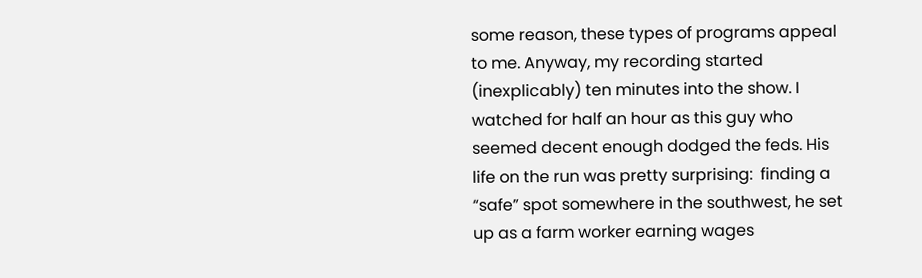some reason, these types of programs appeal to me. Anyway, my recording started (inexplicably) ten minutes into the show. I watched for half an hour as this guy who seemed decent enough dodged the feds. His life on the run was pretty surprising:  finding a “safe” spot somewhere in the southwest, he set up as a farm worker earning wages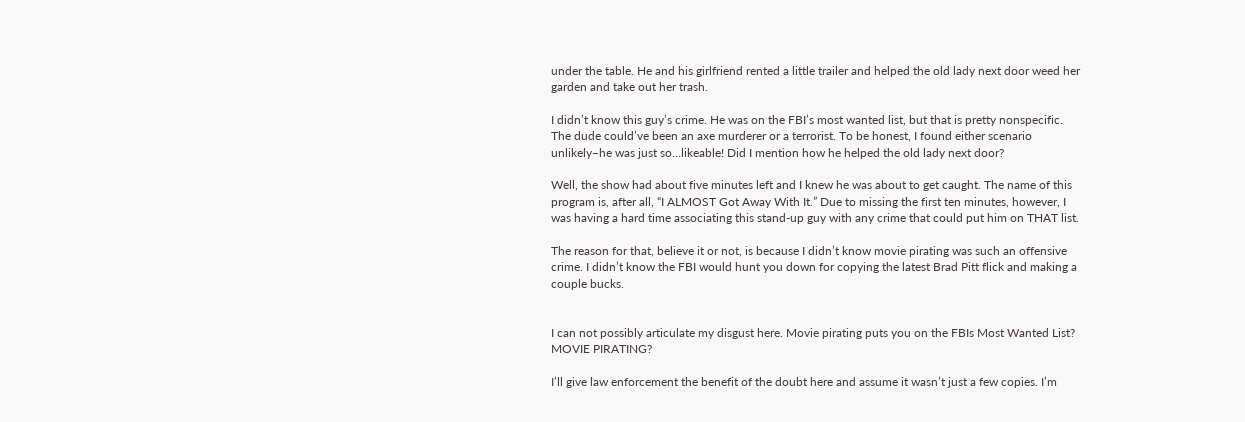under the table. He and his girlfriend rented a little trailer and helped the old lady next door weed her garden and take out her trash.

I didn’t know this guy’s crime. He was on the FBI’s most wanted list, but that is pretty nonspecific. The dude could’ve been an axe murderer or a terrorist. To be honest, I found either scenario unlikely–he was just so…likeable! Did I mention how he helped the old lady next door?

Well, the show had about five minutes left and I knew he was about to get caught. The name of this program is, after all, “I ALMOST Got Away With It.” Due to missing the first ten minutes, however, I was having a hard time associating this stand-up guy with any crime that could put him on THAT list.

The reason for that, believe it or not, is because I didn’t know movie pirating was such an offensive crime. I didn’t know the FBI would hunt you down for copying the latest Brad Pitt flick and making a couple bucks.


I can not possibly articulate my disgust here. Movie pirating puts you on the FBIs Most Wanted List? MOVIE PIRATING?

I’ll give law enforcement the benefit of the doubt here and assume it wasn’t just a few copies. I’m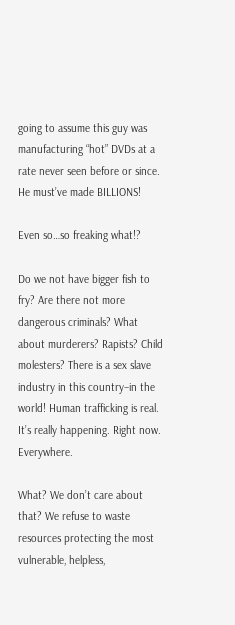going to assume this guy was manufacturing “hot” DVDs at a rate never seen before or since. He must’ve made BILLIONS!

Even so…so freaking what!?

Do we not have bigger fish to fry? Are there not more dangerous criminals? What about murderers? Rapists? Child molesters? There is a sex slave industry in this country–in the world! Human trafficking is real. It’s really happening. Right now. Everywhere.

What? We don’t care about that? We refuse to waste resources protecting the most vulnerable, helpless,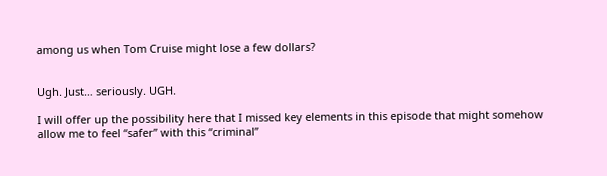among us when Tom Cruise might lose a few dollars?


Ugh. Just… seriously. UGH.

I will offer up the possibility here that I missed key elements in this episode that might somehow allow me to feel “safer” with this “criminal”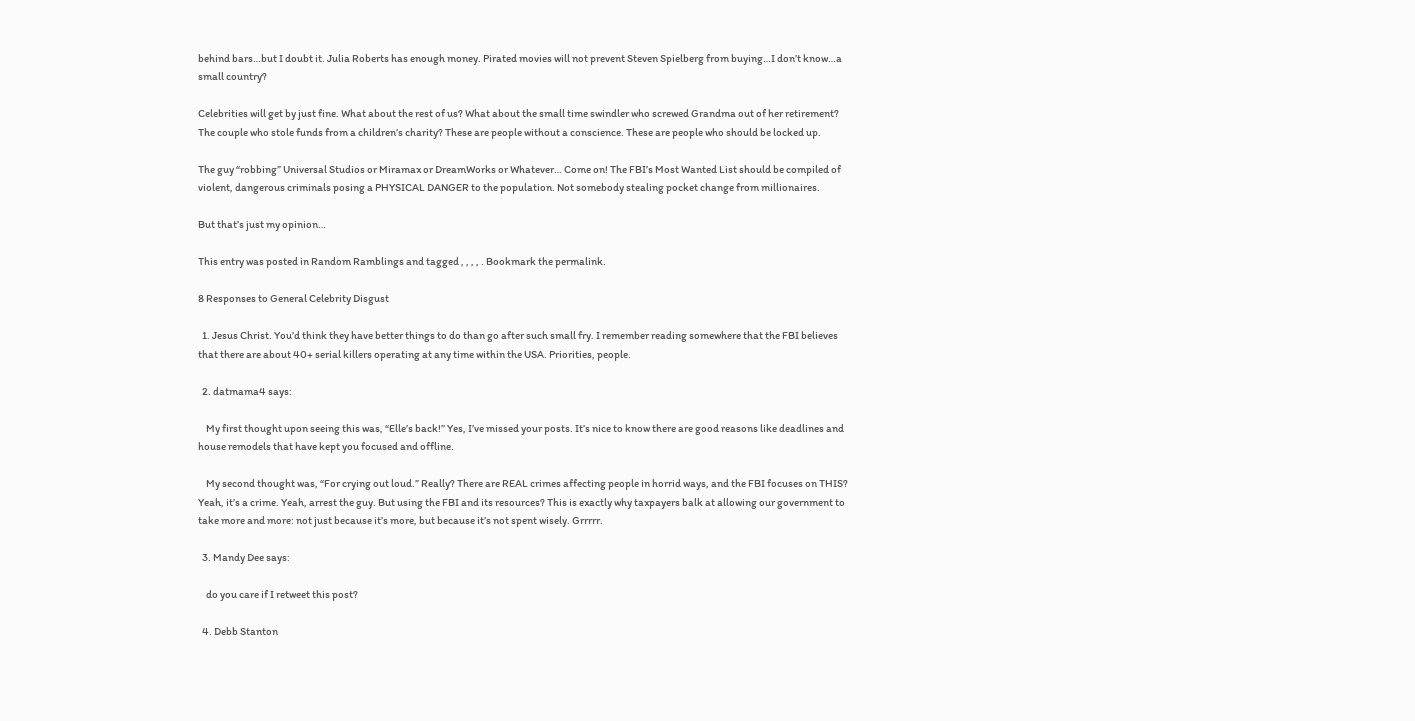behind bars…but I doubt it. Julia Roberts has enough money. Pirated movies will not prevent Steven Spielberg from buying…I don’t know…a small country?

Celebrities will get by just fine. What about the rest of us? What about the small time swindler who screwed Grandma out of her retirement? The couple who stole funds from a children’s charity? These are people without a conscience. These are people who should be locked up.

The guy “robbing” Universal Studios or Miramax or DreamWorks or Whatever… Come on! The FBI’s Most Wanted List should be compiled of violent, dangerous criminals posing a PHYSICAL DANGER to the population. Not somebody stealing pocket change from millionaires.

But that’s just my opinion…

This entry was posted in Random Ramblings and tagged , , , , . Bookmark the permalink.

8 Responses to General Celebrity Disgust

  1. Jesus Christ. You’d think they have better things to do than go after such small fry. I remember reading somewhere that the FBI believes that there are about 40+ serial killers operating at any time within the USA. Priorities, people.

  2. datmama4 says:

    My first thought upon seeing this was, “Elle’s back!” Yes, I’ve missed your posts. It’s nice to know there are good reasons like deadlines and house remodels that have kept you focused and offline.

    My second thought was, “For crying out loud.” Really? There are REAL crimes affecting people in horrid ways, and the FBI focuses on THIS? Yeah, it’s a crime. Yeah, arrest the guy. But using the FBI and its resources? This is exactly why taxpayers balk at allowing our government to take more and more: not just because it’s more, but because it’s not spent wisely. Grrrrr.

  3. Mandy Dee says:

    do you care if I retweet this post?

  4. Debb Stanton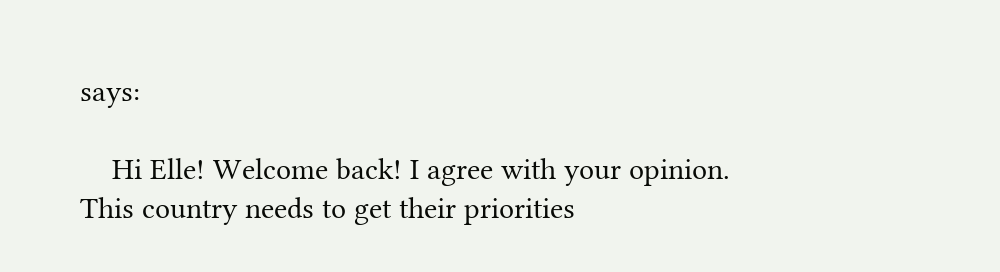says:

    Hi Elle! Welcome back! I agree with your opinion. This country needs to get their priorities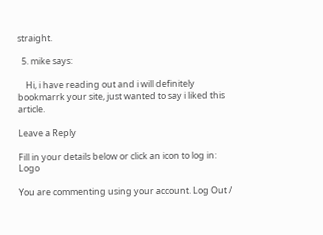straight.

  5. mike says:

    Hi, i have reading out and i will definitely bookmarrk your site, just wanted to say i liked this article.

Leave a Reply

Fill in your details below or click an icon to log in: Logo

You are commenting using your account. Log Out /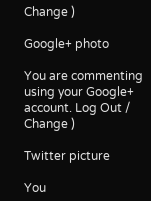Change )

Google+ photo

You are commenting using your Google+ account. Log Out /  Change )

Twitter picture

You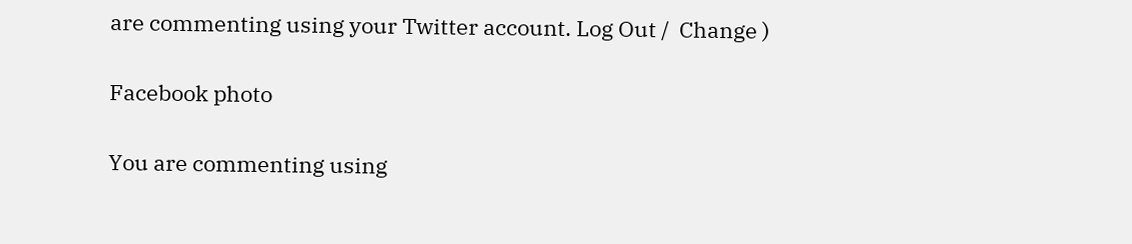are commenting using your Twitter account. Log Out /  Change )

Facebook photo

You are commenting using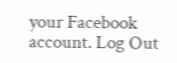your Facebook account. Log Out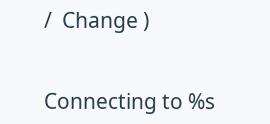/  Change )


Connecting to %s